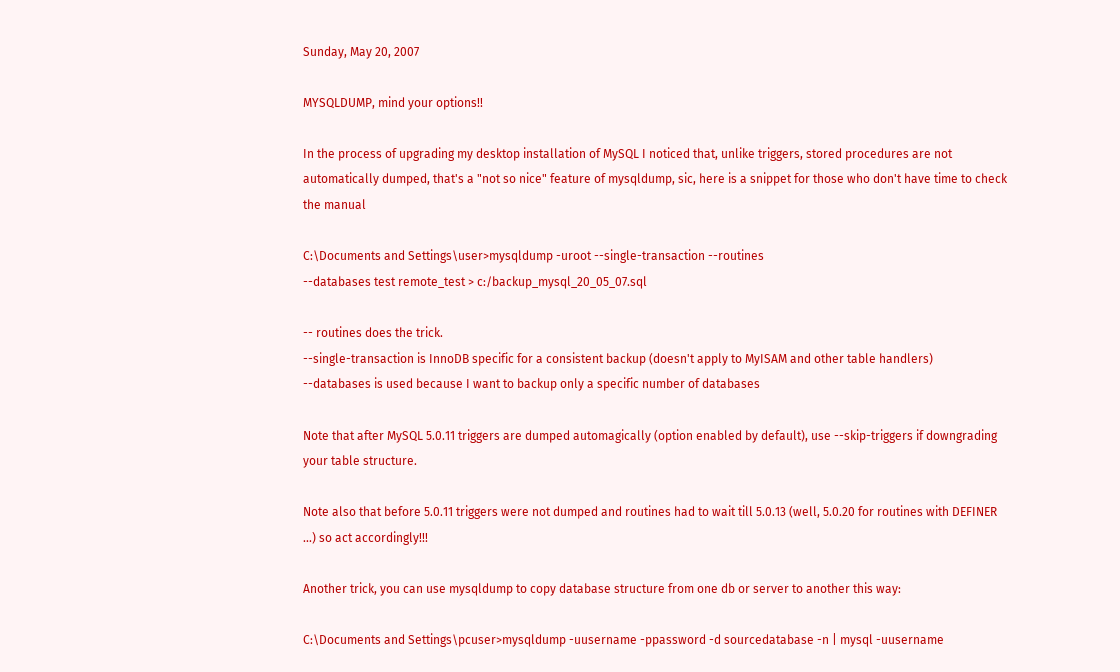Sunday, May 20, 2007

MYSQLDUMP, mind your options!!

In the process of upgrading my desktop installation of MySQL I noticed that, unlike triggers, stored procedures are not automatically dumped, that's a "not so nice" feature of mysqldump, sic, here is a snippet for those who don't have time to check the manual

C:\Documents and Settings\user>mysqldump -uroot --single-transaction --routines
--databases test remote_test > c:/backup_mysql_20_05_07.sql

-- routines does the trick.
--single-transaction is InnoDB specific for a consistent backup (doesn't apply to MyISAM and other table handlers)
--databases is used because I want to backup only a specific number of databases

Note that after MySQL 5.0.11 triggers are dumped automagically (option enabled by default), use --skip-triggers if downgrading your table structure.

Note also that before 5.0.11 triggers were not dumped and routines had to wait till 5.0.13 (well, 5.0.20 for routines with DEFINER ...) so act accordingly!!!

Another trick, you can use mysqldump to copy database structure from one db or server to another this way:

C:\Documents and Settings\pcuser>mysqldump -uusername -ppassword -d sourcedatabase -n | mysql -uusername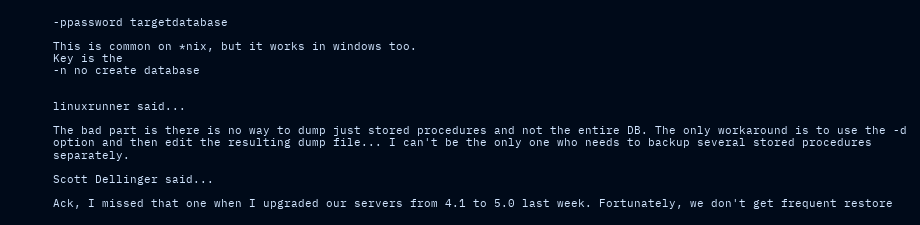-ppassword targetdatabase

This is common on *nix, but it works in windows too.
Key is the
-n no create database


linuxrunner said...

The bad part is there is no way to dump just stored procedures and not the entire DB. The only workaround is to use the -d option and then edit the resulting dump file... I can't be the only one who needs to backup several stored procedures separately.

Scott Dellinger said...

Ack, I missed that one when I upgraded our servers from 4.1 to 5.0 last week. Fortunately, we don't get frequent restore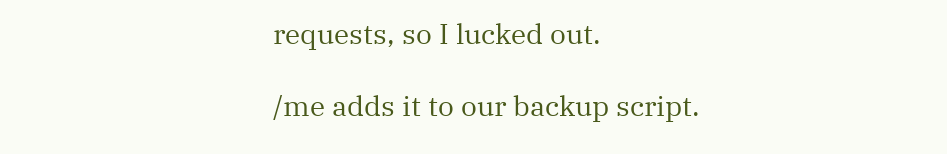requests, so I lucked out.

/me adds it to our backup script.